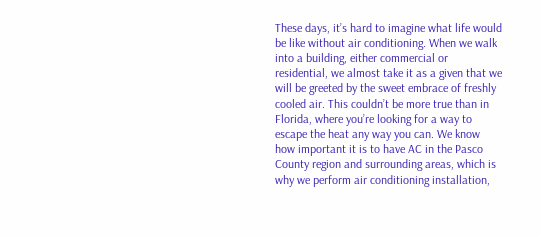These days, it’s hard to imagine what life would be like without air conditioning. When we walk into a building, either commercial or residential, we almost take it as a given that we will be greeted by the sweet embrace of freshly cooled air. This couldn’t be more true than in Florida, where you’re looking for a way to escape the heat any way you can. We know how important it is to have AC in the Pasco County region and surrounding areas, which is why we perform air conditioning installation,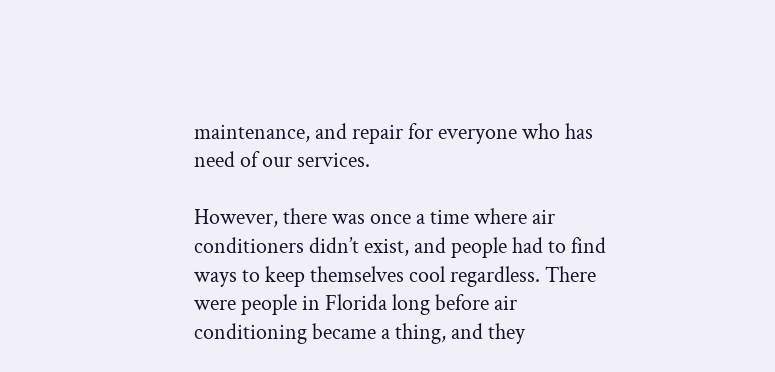maintenance, and repair for everyone who has need of our services.

However, there was once a time where air conditioners didn’t exist, and people had to find ways to keep themselves cool regardless. There were people in Florida long before air conditioning became a thing, and they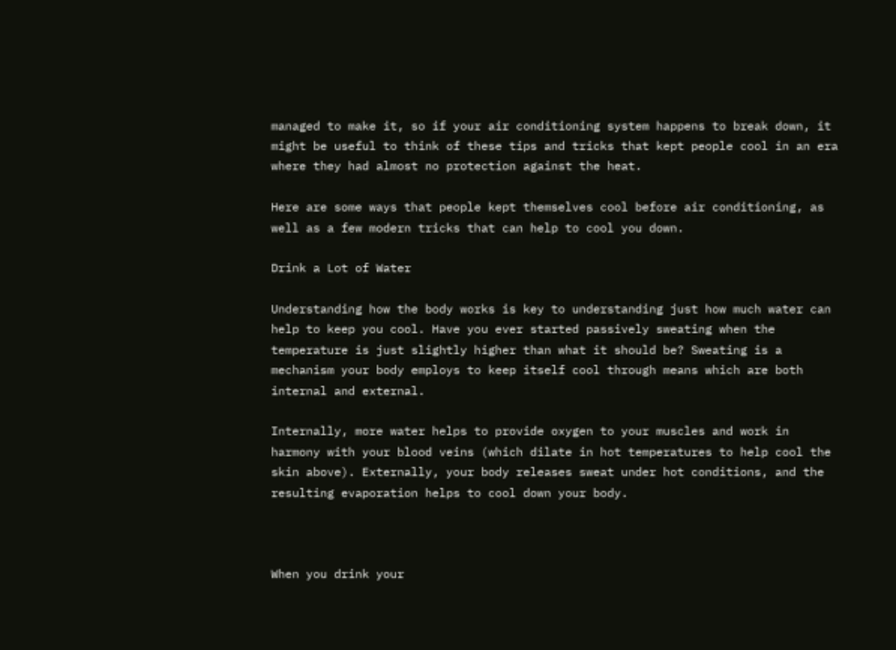managed to make it, so if your air conditioning system happens to break down, it might be useful to think of these tips and tricks that kept people cool in an era where they had almost no protection against the heat.

Here are some ways that people kept themselves cool before air conditioning, as well as a few modern tricks that can help to cool you down.

Drink a Lot of Water

Understanding how the body works is key to understanding just how much water can help to keep you cool. Have you ever started passively sweating when the temperature is just slightly higher than what it should be? Sweating is a mechanism your body employs to keep itself cool through means which are both internal and external.

Internally, more water helps to provide oxygen to your muscles and work in harmony with your blood veins (which dilate in hot temperatures to help cool the skin above). Externally, your body releases sweat under hot conditions, and the resulting evaporation helps to cool down your body.



When you drink your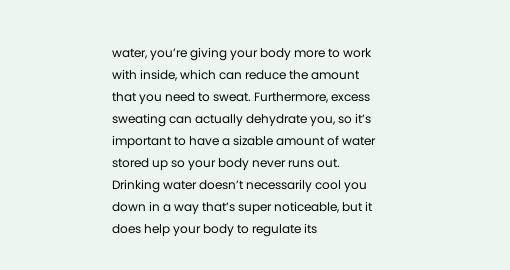water, you’re giving your body more to work with inside, which can reduce the amount that you need to sweat. Furthermore, excess sweating can actually dehydrate you, so it’s important to have a sizable amount of water stored up so your body never runs out. Drinking water doesn’t necessarily cool you down in a way that’s super noticeable, but it does help your body to regulate its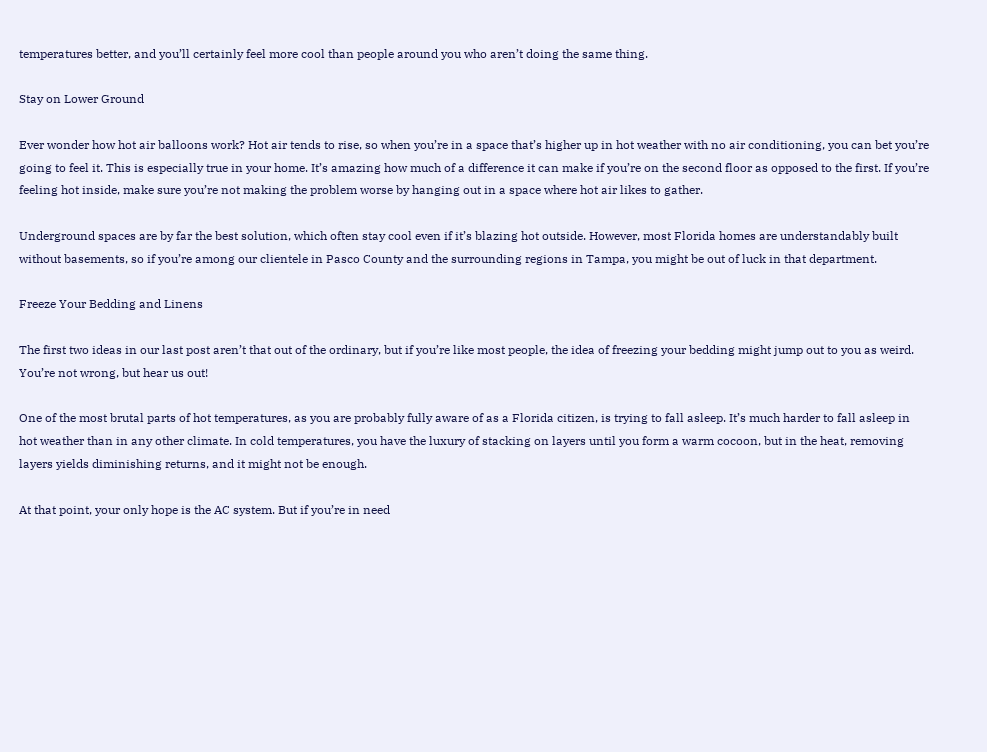temperatures better, and you’ll certainly feel more cool than people around you who aren’t doing the same thing.

Stay on Lower Ground

Ever wonder how hot air balloons work? Hot air tends to rise, so when you’re in a space that’s higher up in hot weather with no air conditioning, you can bet you’re going to feel it. This is especially true in your home. It’s amazing how much of a difference it can make if you’re on the second floor as opposed to the first. If you’re feeling hot inside, make sure you’re not making the problem worse by hanging out in a space where hot air likes to gather.

Underground spaces are by far the best solution, which often stay cool even if it’s blazing hot outside. However, most Florida homes are understandably built without basements, so if you’re among our clientele in Pasco County and the surrounding regions in Tampa, you might be out of luck in that department.

Freeze Your Bedding and Linens

The first two ideas in our last post aren’t that out of the ordinary, but if you’re like most people, the idea of freezing your bedding might jump out to you as weird. You’re not wrong, but hear us out!

One of the most brutal parts of hot temperatures, as you are probably fully aware of as a Florida citizen, is trying to fall asleep. It’s much harder to fall asleep in hot weather than in any other climate. In cold temperatures, you have the luxury of stacking on layers until you form a warm cocoon, but in the heat, removing layers yields diminishing returns, and it might not be enough.

At that point, your only hope is the AC system. But if you’re in need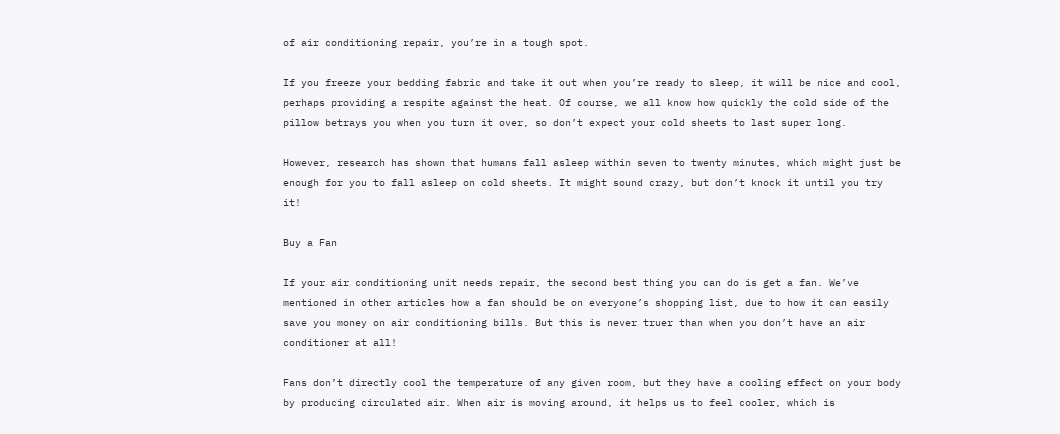of air conditioning repair, you’re in a tough spot.

If you freeze your bedding fabric and take it out when you’re ready to sleep, it will be nice and cool, perhaps providing a respite against the heat. Of course, we all know how quickly the cold side of the pillow betrays you when you turn it over, so don’t expect your cold sheets to last super long.

However, research has shown that humans fall asleep within seven to twenty minutes, which might just be enough for you to fall asleep on cold sheets. It might sound crazy, but don’t knock it until you try it!

Buy a Fan

If your air conditioning unit needs repair, the second best thing you can do is get a fan. We’ve mentioned in other articles how a fan should be on everyone’s shopping list, due to how it can easily save you money on air conditioning bills. But this is never truer than when you don’t have an air conditioner at all!

Fans don’t directly cool the temperature of any given room, but they have a cooling effect on your body by producing circulated air. When air is moving around, it helps us to feel cooler, which is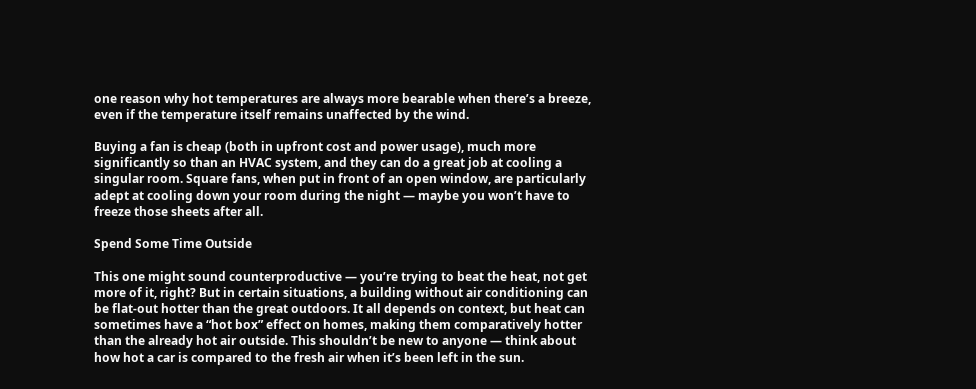one reason why hot temperatures are always more bearable when there’s a breeze, even if the temperature itself remains unaffected by the wind.

Buying a fan is cheap (both in upfront cost and power usage), much more significantly so than an HVAC system, and they can do a great job at cooling a singular room. Square fans, when put in front of an open window, are particularly adept at cooling down your room during the night — maybe you won’t have to freeze those sheets after all.

Spend Some Time Outside

This one might sound counterproductive — you’re trying to beat the heat, not get more of it, right? But in certain situations, a building without air conditioning can be flat-out hotter than the great outdoors. It all depends on context, but heat can sometimes have a “hot box” effect on homes, making them comparatively hotter than the already hot air outside. This shouldn’t be new to anyone — think about how hot a car is compared to the fresh air when it’s been left in the sun.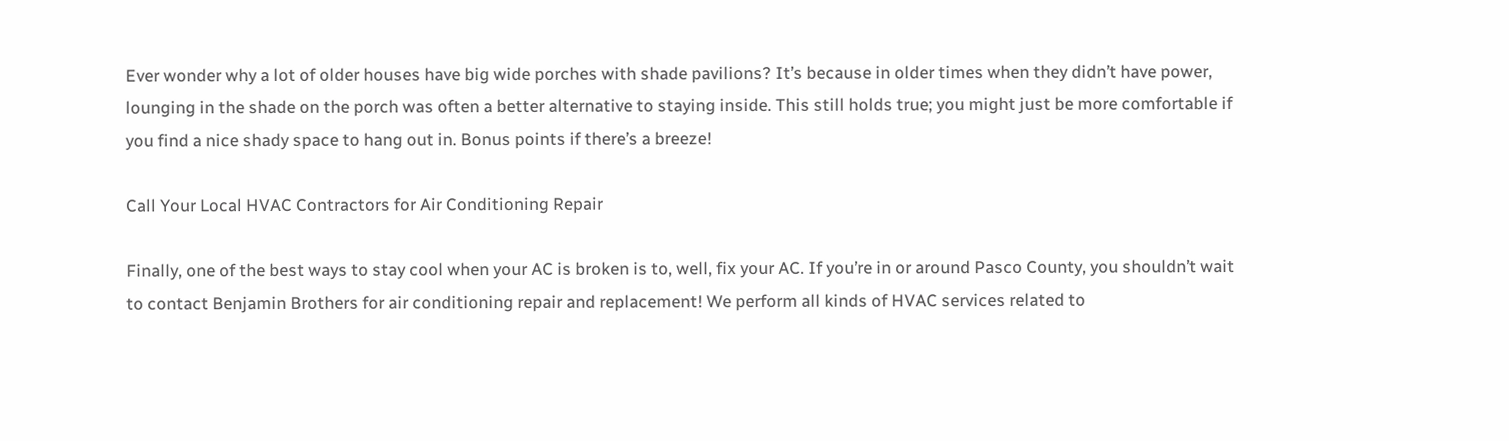Ever wonder why a lot of older houses have big wide porches with shade pavilions? It’s because in older times when they didn’t have power, lounging in the shade on the porch was often a better alternative to staying inside. This still holds true; you might just be more comfortable if you find a nice shady space to hang out in. Bonus points if there’s a breeze!

Call Your Local HVAC Contractors for Air Conditioning Repair

Finally, one of the best ways to stay cool when your AC is broken is to, well, fix your AC. If you’re in or around Pasco County, you shouldn’t wait to contact Benjamin Brothers for air conditioning repair and replacement! We perform all kinds of HVAC services related to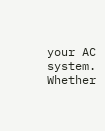your AC system. Whether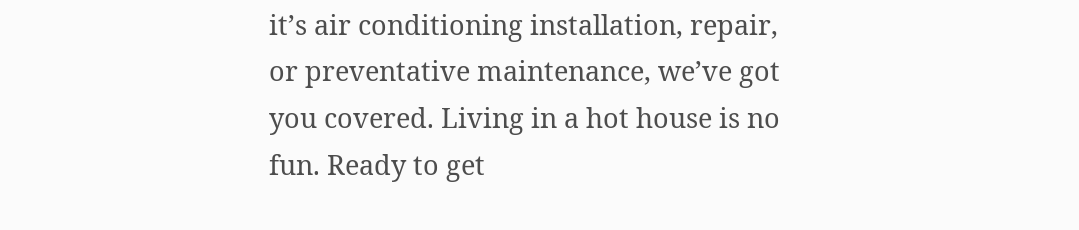it’s air conditioning installation, repair, or preventative maintenance, we’ve got you covered. Living in a hot house is no fun. Ready to get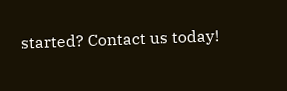started? Contact us today!